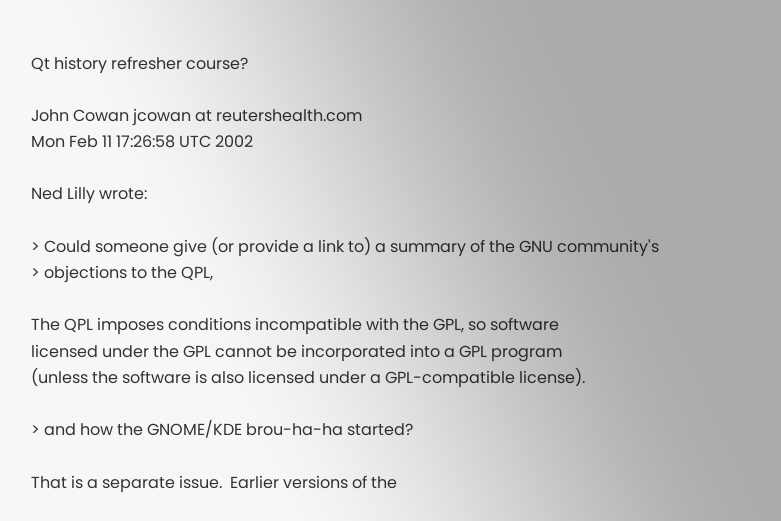Qt history refresher course?

John Cowan jcowan at reutershealth.com
Mon Feb 11 17:26:58 UTC 2002

Ned Lilly wrote:

> Could someone give (or provide a link to) a summary of the GNU community's
> objections to the QPL,

The QPL imposes conditions incompatible with the GPL, so software
licensed under the GPL cannot be incorporated into a GPL program
(unless the software is also licensed under a GPL-compatible license).

> and how the GNOME/KDE brou-ha-ha started?

That is a separate issue.  Earlier versions of the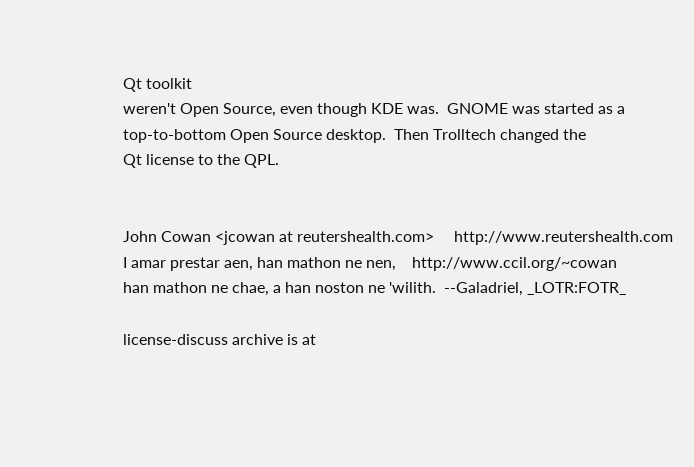Qt toolkit
weren't Open Source, even though KDE was.  GNOME was started as a
top-to-bottom Open Source desktop.  Then Trolltech changed the
Qt license to the QPL.


John Cowan <jcowan at reutershealth.com>     http://www.reutershealth.com
I amar prestar aen, han mathon ne nen,    http://www.ccil.org/~cowan
han mathon ne chae, a han noston ne 'wilith.  --Galadriel, _LOTR:FOTR_

license-discuss archive is at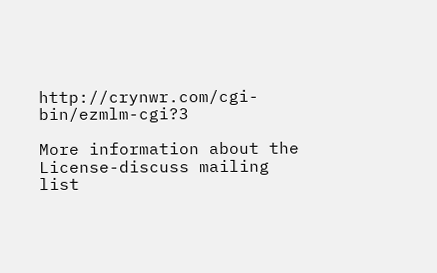http://crynwr.com/cgi-bin/ezmlm-cgi?3

More information about the License-discuss mailing list